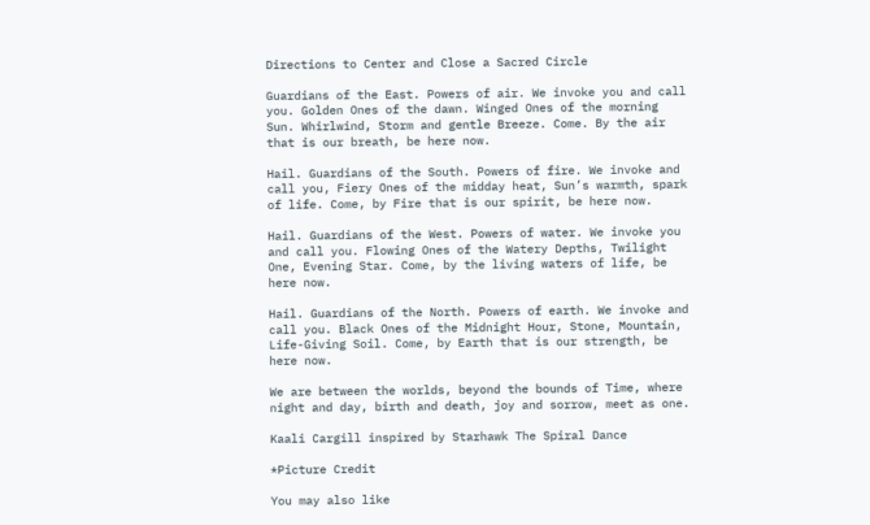Directions to Center and Close a Sacred Circle

Guardians of the East. Powers of air. We invoke you and call you. Golden Ones of the dawn. Winged Ones of the morning Sun. Whirlwind, Storm and gentle Breeze. Come. By the air that is our breath, be here now.

Hail. Guardians of the South. Powers of fire. We invoke and call you, Fiery Ones of the midday heat, Sun’s warmth, spark of life. Come, by Fire that is our spirit, be here now.

Hail. Guardians of the West. Powers of water. We invoke you and call you. Flowing Ones of the Watery Depths, Twilight One, Evening Star. Come, by the living waters of life, be here now.

Hail. Guardians of the North. Powers of earth. We invoke and call you. Black Ones of the Midnight Hour, Stone, Mountain, Life-Giving Soil. Come, by Earth that is our strength, be here now.

We are between the worlds, beyond the bounds of Time, where night and day, birth and death, joy and sorrow, meet as one.

Kaali Cargill inspired by Starhawk The Spiral Dance

*Picture Credit

You may also like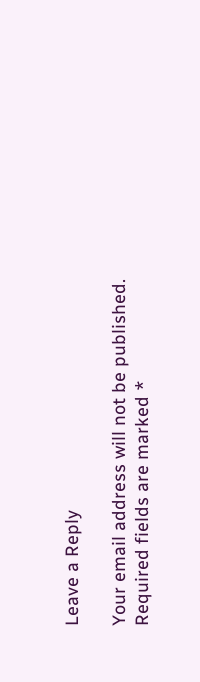Leave a Reply

Your email address will not be published. Required fields are marked *